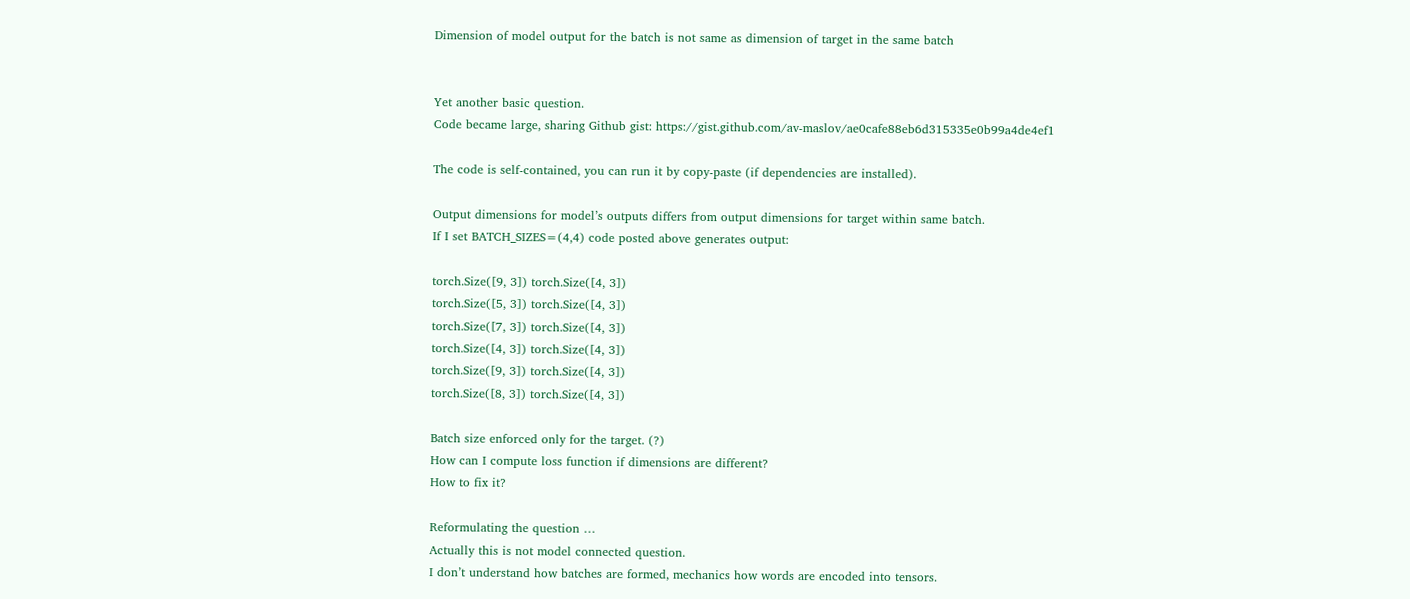Dimension of model output for the batch is not same as dimension of target in the same batch


Yet another basic question.
Code became large, sharing Github gist: https://gist.github.com/av-maslov/ae0cafe88eb6d315335e0b99a4de4ef1

The code is self-contained, you can run it by copy-paste (if dependencies are installed).

Output dimensions for model’s outputs differs from output dimensions for target within same batch.
If I set BATCH_SIZES=(4,4) code posted above generates output:

torch.Size([9, 3]) torch.Size([4, 3])
torch.Size([5, 3]) torch.Size([4, 3])
torch.Size([7, 3]) torch.Size([4, 3])
torch.Size([4, 3]) torch.Size([4, 3])
torch.Size([9, 3]) torch.Size([4, 3])
torch.Size([8, 3]) torch.Size([4, 3])

Batch size enforced only for the target. (?)
How can I compute loss function if dimensions are different?
How to fix it?

Reformulating the question …
Actually this is not model connected question.
I don’t understand how batches are formed, mechanics how words are encoded into tensors.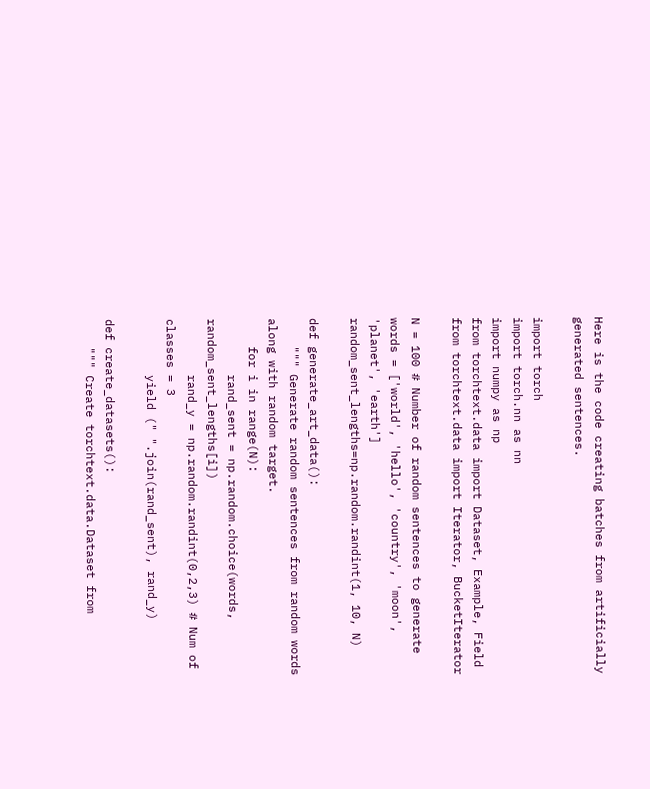Here is the code creating batches from artificially generated sentences.

import torch
import torch.nn as nn
import numpy as np
from torchtext.data import Dataset, Example, Field
from torchtext.data import Iterator, BucketIterator

N = 100 # Number of random sentences to generate
words = ['world', 'hello', 'country', 'moon', 'planet', 'earth']
random_sent_lengths=np.random.randint(1, 10, N)

def generate_art_data():
    """ Generate random sentences from random words along with random target.
    for i in range(N):
        rand_sent = np.random.choice(words, random_sent_lengths[i])
        rand_y = np.random.randint(0,2,3) # Num of classes = 3
        yield (" ".join(rand_sent), rand_y)

def create_datasets():
    """ Create torchtext.data.Dataset from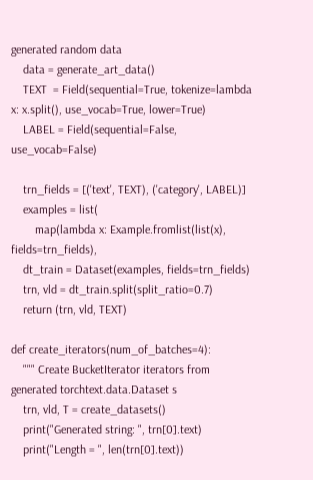generated random data
    data = generate_art_data()
    TEXT  = Field(sequential=True, tokenize=lambda x: x.split(), use_vocab=True, lower=True)
    LABEL = Field(sequential=False, use_vocab=False)

    trn_fields = [('text', TEXT), ('category', LABEL)]
    examples = list(
        map(lambda x: Example.fromlist(list(x), fields=trn_fields),
    dt_train = Dataset(examples, fields=trn_fields)
    trn, vld = dt_train.split(split_ratio=0.7)
    return (trn, vld, TEXT)

def create_iterators(num_of_batches=4):
    """ Create BucketIterator iterators from generated torchtext.data.Dataset s
    trn, vld, T = create_datasets()
    print("Generated string: ", trn[0].text)
    print("Length = ", len(trn[0].text))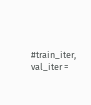#train_iter, val_iter =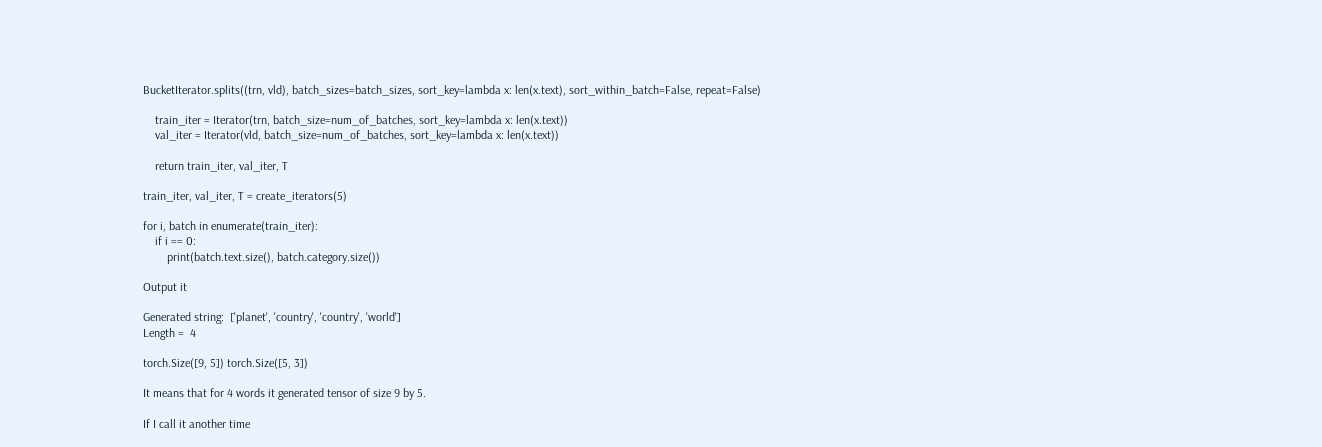BucketIterator.splits((trn, vld), batch_sizes=batch_sizes, sort_key=lambda x: len(x.text), sort_within_batch=False, repeat=False)

    train_iter = Iterator(trn, batch_size=num_of_batches, sort_key=lambda x: len(x.text))
    val_iter = Iterator(vld, batch_size=num_of_batches, sort_key=lambda x: len(x.text))

    return train_iter, val_iter, T

train_iter, val_iter, T = create_iterators(5)

for i, batch in enumerate(train_iter):
    if i == 0:
        print(batch.text.size(), batch.category.size())

Output it

Generated string:  ['planet', 'country', 'country', 'world']
Length =  4

torch.Size([9, 5]) torch.Size([5, 3])

It means that for 4 words it generated tensor of size 9 by 5.

If I call it another time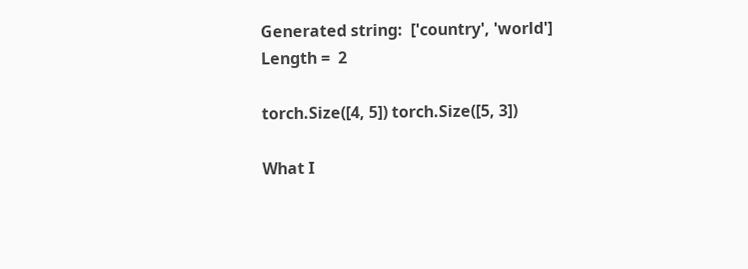Generated string:  ['country', 'world']
Length =  2

torch.Size([4, 5]) torch.Size([5, 3])

What I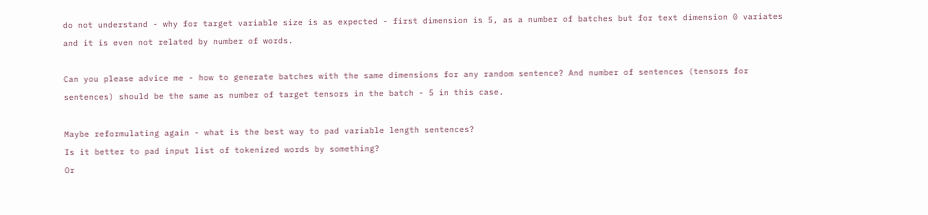do not understand - why for target variable size is as expected - first dimension is 5, as a number of batches but for text dimension 0 variates and it is even not related by number of words.

Can you please advice me - how to generate batches with the same dimensions for any random sentence? And number of sentences (tensors for sentences) should be the same as number of target tensors in the batch - 5 in this case.

Maybe reformulating again - what is the best way to pad variable length sentences?
Is it better to pad input list of tokenized words by something?
Or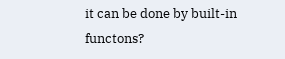it can be done by built-in functons?